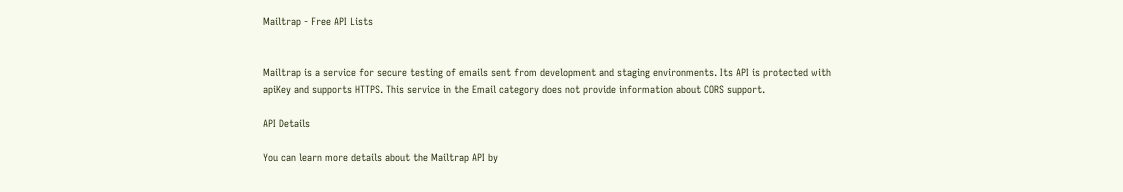Mailtrap - Free API Lists


Mailtrap is a service for secure testing of emails sent from development and staging environments. Its API is protected with apiKey and supports HTTPS. This service in the Email category does not provide information about CORS support.

API Details

You can learn more details about the Mailtrap API by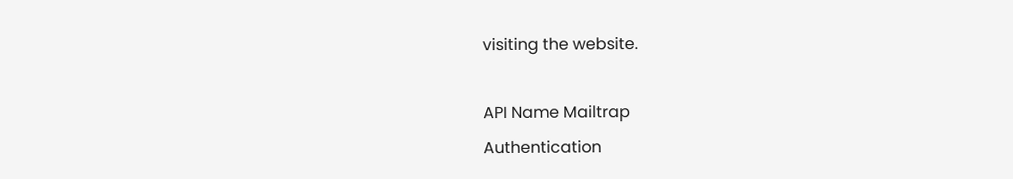visiting the website.

API Name Mailtrap
Authentication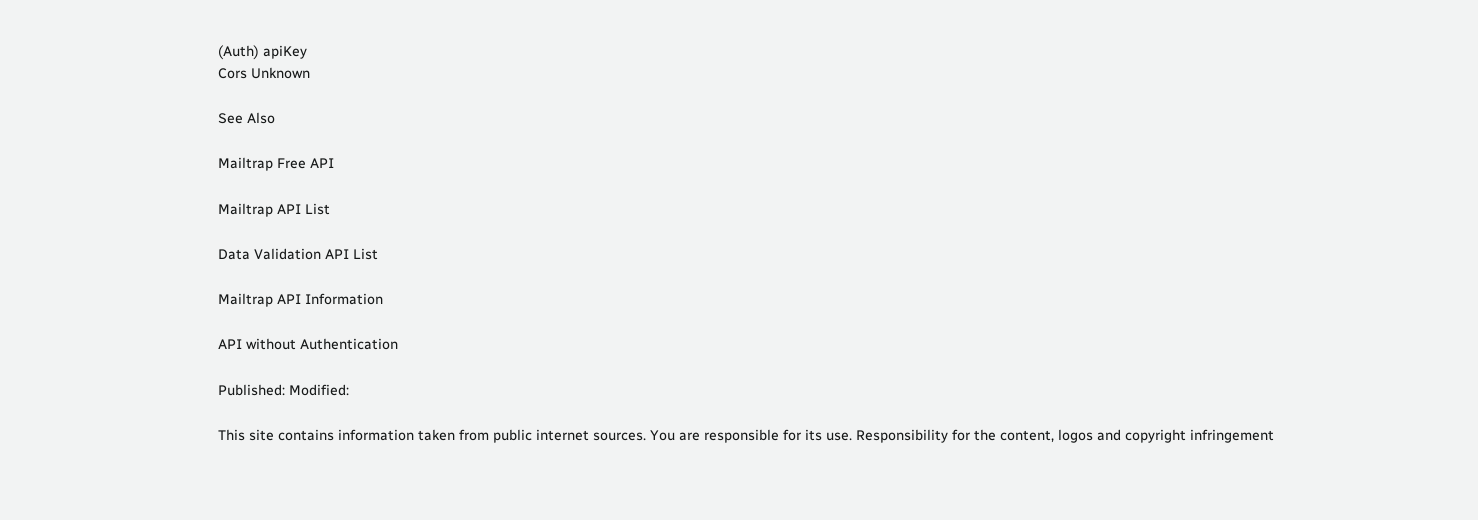(Auth) apiKey
Cors Unknown

See Also

Mailtrap Free API

Mailtrap API List

Data Validation API List

Mailtrap API Information

API without Authentication

Published: Modified:

This site contains information taken from public internet sources. You are responsible for its use. Responsibility for the content, logos and copyright infringement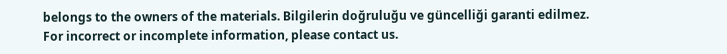belongs to the owners of the materials. Bilgilerin doğruluğu ve güncelliği garanti edilmez. For incorrect or incomplete information, please contact us.